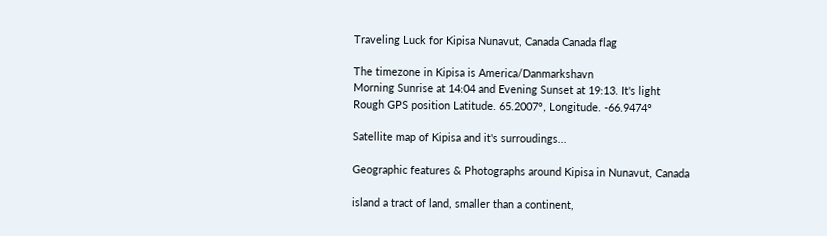Traveling Luck for Kipisa Nunavut, Canada Canada flag

The timezone in Kipisa is America/Danmarkshavn
Morning Sunrise at 14:04 and Evening Sunset at 19:13. It's light
Rough GPS position Latitude. 65.2007°, Longitude. -66.9474°

Satellite map of Kipisa and it's surroudings...

Geographic features & Photographs around Kipisa in Nunavut, Canada

island a tract of land, smaller than a continent,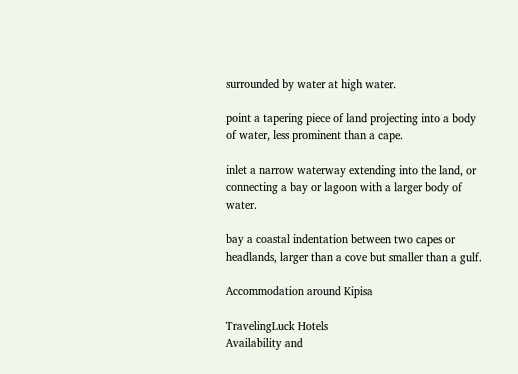surrounded by water at high water.

point a tapering piece of land projecting into a body of water, less prominent than a cape.

inlet a narrow waterway extending into the land, or connecting a bay or lagoon with a larger body of water.

bay a coastal indentation between two capes or headlands, larger than a cove but smaller than a gulf.

Accommodation around Kipisa

TravelingLuck Hotels
Availability and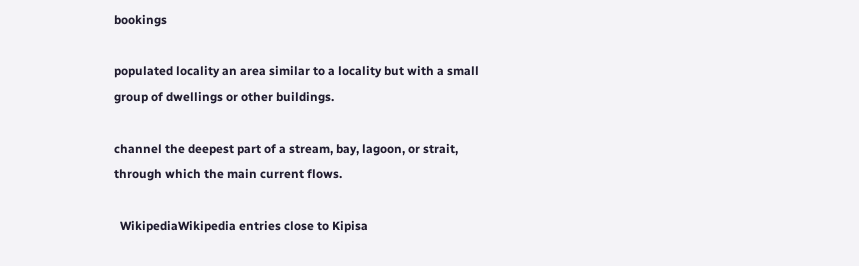bookings

populated locality an area similar to a locality but with a small group of dwellings or other buildings.

channel the deepest part of a stream, bay, lagoon, or strait, through which the main current flows.

  WikipediaWikipedia entries close to Kipisa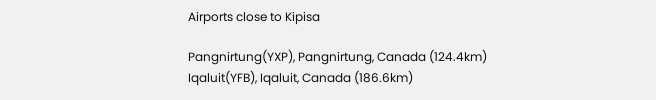Airports close to Kipisa

Pangnirtung(YXP), Pangnirtung, Canada (124.4km)
Iqaluit(YFB), Iqaluit, Canada (186.6km)